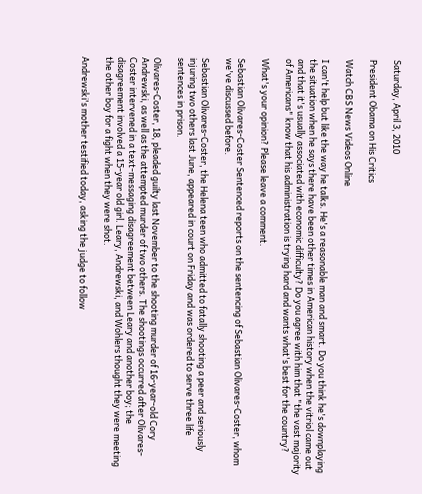Saturday, April 3, 2010

President Obama on His Critics

Watch CBS News Videos Online

I can't help but like the way he talks. He's a reasonable man and smart. Do you think he's downplaying the situation when he says there have been other times in American history when the vitriol came out and that it's usually associated with economic difficulty? Do you agree with him that "the vast majority of Americans" know that his administration is trying hard and wants what's best for the country?

What's your opinion? Please leave a comment.

Sebastian Olivares-Coster Sentenced reports on the sentencing of Sebastian Olivares-Coster, whom we've discussed before.

Sebastian Olivares-Coster, the Helena teen who admitted to fatally shooting a peer and seriously injuring two others last June, appeared in court on Friday and was ordered to serve three life sentences in prison.

Olivares-Coster, 18, pleaded guilty last November to the shooting murder of 16-year-old Cory Andrewski, as well as the attempted murder of two others. The shootings occurred after Olivares-Coster intervened in a text-messaging disagreement between Leary and another boy; the disagreement involved a 15-year old girl. Leary, Andrewski, and Wohlers thought they were meeting the other boy for a fight when they were shot.

Andrewski's mother testified today, asking the judge to follow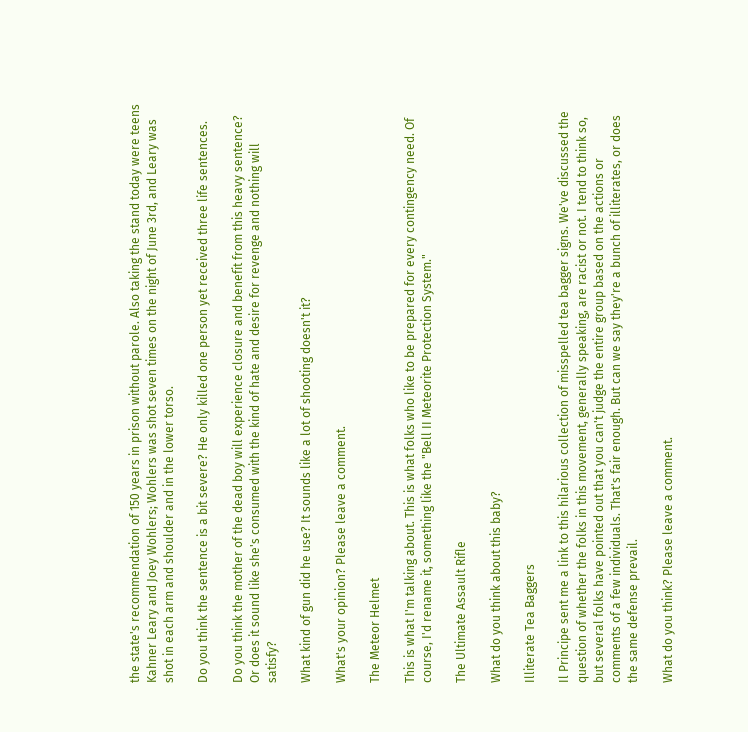the state's recommendation of 150 years in prison without parole. Also taking the stand today were teens Kahner Leary and Joey Wohlers; Wohlers was shot seven times on the night of June 3rd, and Leary was shot in each arm and shoulder and in the lower torso.

Do you think the sentence is a bit severe? He only killed one person yet received three life sentences.

Do you think the mother of the dead boy will experience closure and benefit from this heavy sentence? Or does it sound like she's consumed with the kind of hate and desire for revenge and nothing will satisfy?

What kind of gun did he use? It sounds like a lot of shooting doesn't it?

What's your opinion? Please leave a comment.

The Meteor Helmet

This is what I'm talking about. This is what folks who like to be prepared for every contingency need. Of course, I'd rename it, something like the "Bell II Meteorite Protection System."

The Ultimate Assault Rifle

What do you think about this baby?

Illiterate Tea Baggers

Il Principe sent me a link to this hilarious collection of misspelled tea bagger signs. We've discussed the question of whether the folks in this movement, generally speaking, are racist or not. I tend to think so, but several folks have pointed out that you can't judge the entire group based on the actions or comments of a few individuals. That's fair enough. But can we say they're a bunch of illiterates, or does the same defense prevail.

What do you think? Please leave a comment.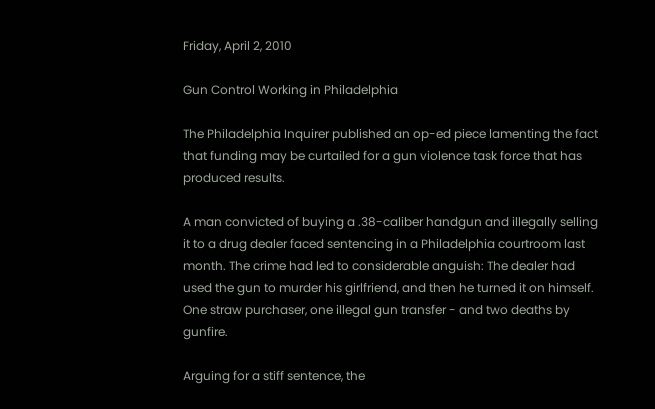Friday, April 2, 2010

Gun Control Working in Philadelphia

The Philadelphia Inquirer published an op-ed piece lamenting the fact that funding may be curtailed for a gun violence task force that has produced results.

A man convicted of buying a .38-caliber handgun and illegally selling it to a drug dealer faced sentencing in a Philadelphia courtroom last month. The crime had led to considerable anguish: The dealer had used the gun to murder his girlfriend, and then he turned it on himself. One straw purchaser, one illegal gun transfer - and two deaths by gunfire.

Arguing for a stiff sentence, the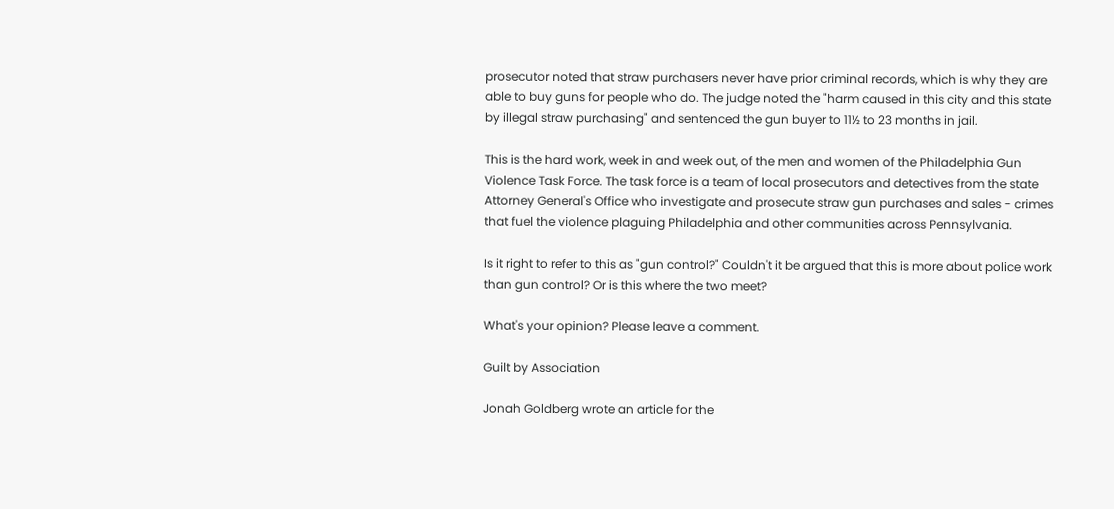prosecutor noted that straw purchasers never have prior criminal records, which is why they are able to buy guns for people who do. The judge noted the "harm caused in this city and this state by illegal straw purchasing" and sentenced the gun buyer to 11½ to 23 months in jail.

This is the hard work, week in and week out, of the men and women of the Philadelphia Gun Violence Task Force. The task force is a team of local prosecutors and detectives from the state Attorney General's Office who investigate and prosecute straw gun purchases and sales - crimes that fuel the violence plaguing Philadelphia and other communities across Pennsylvania.

Is it right to refer to this as "gun control?" Couldn't it be argued that this is more about police work than gun control? Or is this where the two meet?

What's your opinion? Please leave a comment.

Guilt by Association

Jonah Goldberg wrote an article for the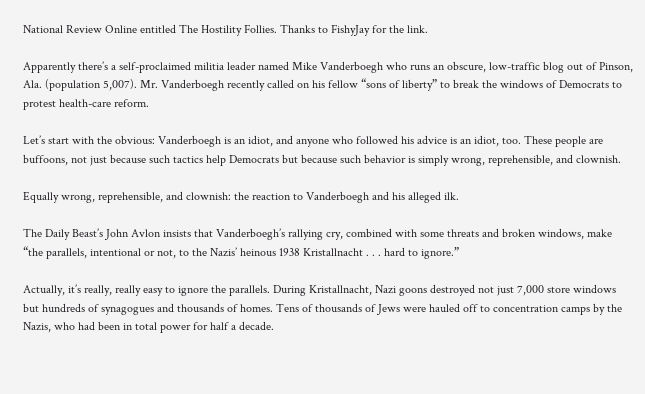National Review Online entitled The Hostility Follies. Thanks to FishyJay for the link.

Apparently there’s a self-proclaimed militia leader named Mike Vanderboegh who runs an obscure, low-traffic blog out of Pinson, Ala. (population 5,007). Mr. Vanderboegh recently called on his fellow “sons of liberty” to break the windows of Democrats to protest health-care reform.

Let’s start with the obvious: Vanderboegh is an idiot, and anyone who followed his advice is an idiot, too. These people are buffoons, not just because such tactics help Democrats but because such behavior is simply wrong, reprehensible, and clownish.

Equally wrong, reprehensible, and clownish: the reaction to Vanderboegh and his alleged ilk.

The Daily Beast’s John Avlon insists that Vanderboegh’s rallying cry, combined with some threats and broken windows, make “the parallels, intentional or not, to the Nazis’ heinous 1938 Kristallnacht . . . hard to ignore.”

Actually, it’s really, really easy to ignore the parallels. During Kristallnacht, Nazi goons destroyed not just 7,000 store windows but hundreds of synagogues and thousands of homes. Tens of thousands of Jews were hauled off to concentration camps by the Nazis, who had been in total power for half a decade.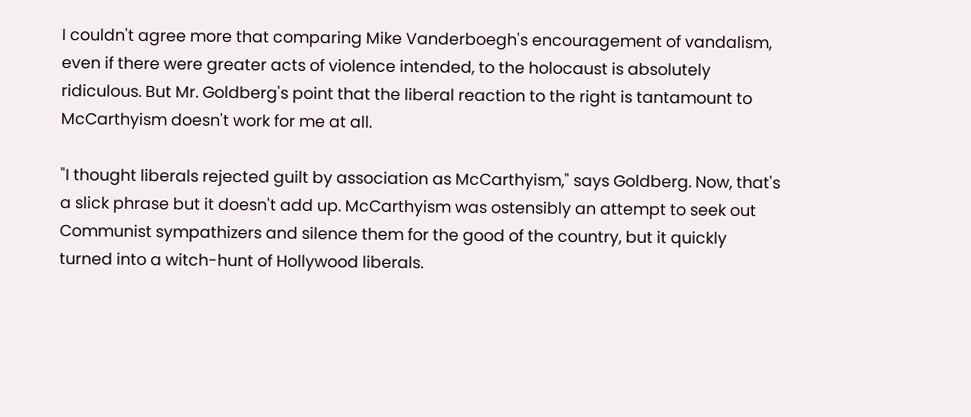I couldn't agree more that comparing Mike Vanderboegh's encouragement of vandalism, even if there were greater acts of violence intended, to the holocaust is absolutely ridiculous. But Mr. Goldberg's point that the liberal reaction to the right is tantamount to McCarthyism doesn't work for me at all.

"I thought liberals rejected guilt by association as McCarthyism," says Goldberg. Now, that's a slick phrase but it doesn't add up. McCarthyism was ostensibly an attempt to seek out Communist sympathizers and silence them for the good of the country, but it quickly turned into a witch-hunt of Hollywood liberals.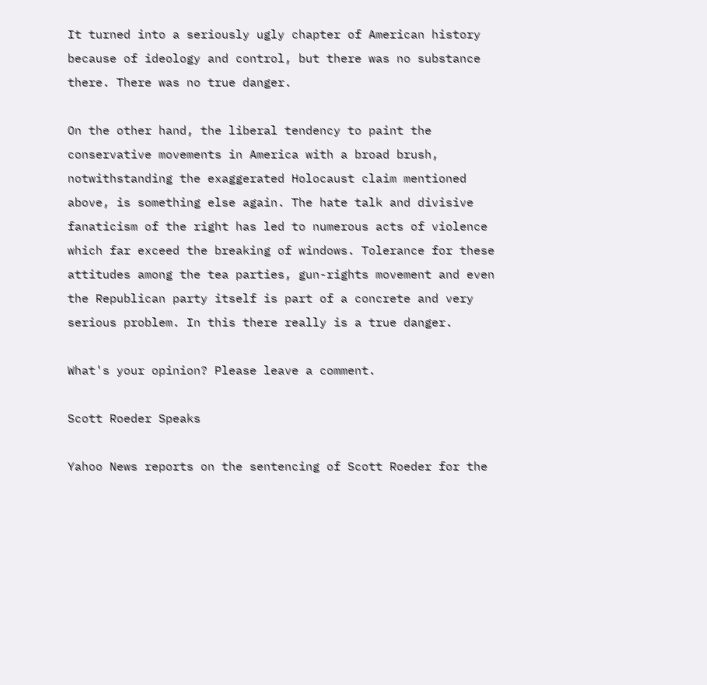It turned into a seriously ugly chapter of American history because of ideology and control, but there was no substance there. There was no true danger.

On the other hand, the liberal tendency to paint the conservative movements in America with a broad brush, notwithstanding the exaggerated Holocaust claim mentioned above, is something else again. The hate talk and divisive fanaticism of the right has led to numerous acts of violence which far exceed the breaking of windows. Tolerance for these attitudes among the tea parties, gun-rights movement and even the Republican party itself is part of a concrete and very serious problem. In this there really is a true danger.

What's your opinion? Please leave a comment.

Scott Roeder Speaks

Yahoo News reports on the sentencing of Scott Roeder for the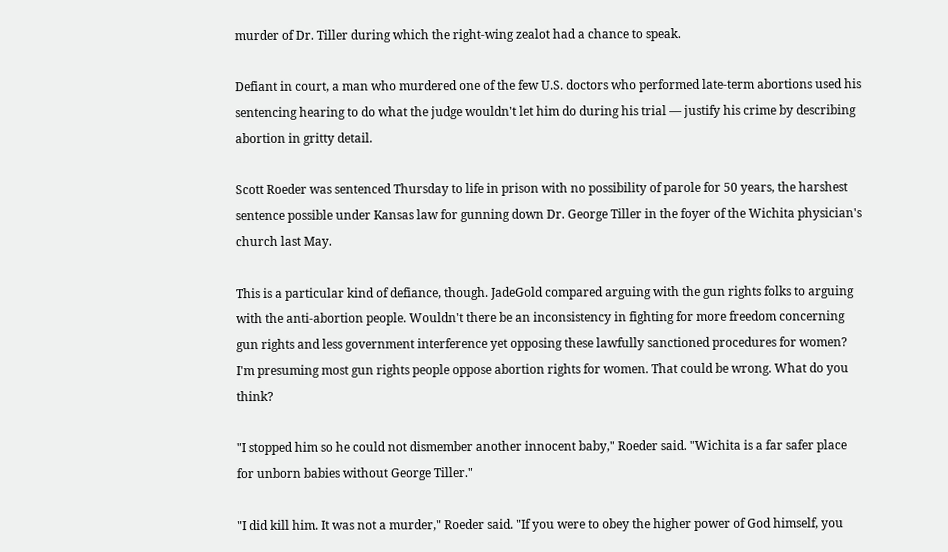murder of Dr. Tiller during which the right-wing zealot had a chance to speak.

Defiant in court, a man who murdered one of the few U.S. doctors who performed late-term abortions used his sentencing hearing to do what the judge wouldn't let him do during his trial — justify his crime by describing abortion in gritty detail.

Scott Roeder was sentenced Thursday to life in prison with no possibility of parole for 50 years, the harshest sentence possible under Kansas law for gunning down Dr. George Tiller in the foyer of the Wichita physician's church last May.

This is a particular kind of defiance, though. JadeGold compared arguing with the gun rights folks to arguing with the anti-abortion people. Wouldn't there be an inconsistency in fighting for more freedom concerning gun rights and less government interference yet opposing these lawfully sanctioned procedures for women? I'm presuming most gun rights people oppose abortion rights for women. That could be wrong. What do you think?

"I stopped him so he could not dismember another innocent baby," Roeder said. "Wichita is a far safer place for unborn babies without George Tiller."

"I did kill him. It was not a murder," Roeder said. "If you were to obey the higher power of God himself, you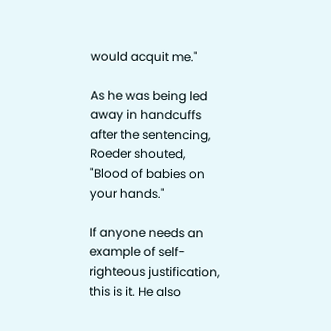would acquit me."

As he was being led away in handcuffs after the sentencing, Roeder shouted, "Blood of babies on your hands."

If anyone needs an example of self-righteous justification, this is it. He also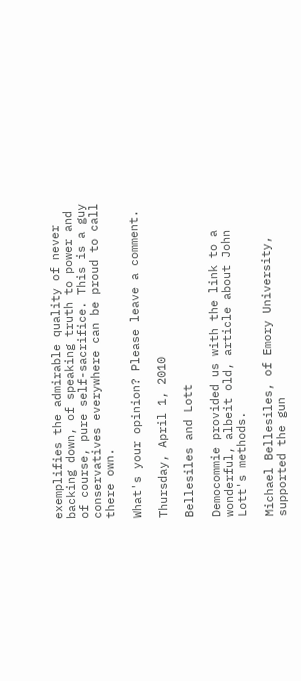exemplifies the admirable quality of never backing down, of speaking truth to power and of course, pure self-sacrifice. This is a guy conservatives everywhere can be proud to call there own.

What's your opinion? Please leave a comment.

Thursday, April 1, 2010

Bellesiles and Lott

Democommie provided us with the link to a wonderful, albeit old, article about John Lott's methods.

Michael Bellesiles, of Emory University, supported the gun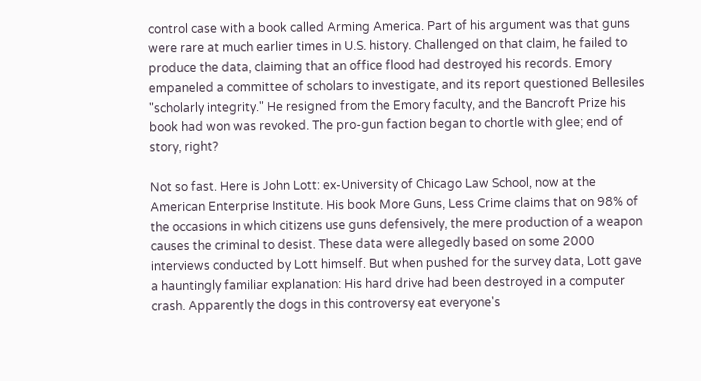control case with a book called Arming America. Part of his argument was that guns were rare at much earlier times in U.S. history. Challenged on that claim, he failed to produce the data, claiming that an office flood had destroyed his records. Emory empaneled a committee of scholars to investigate, and its report questioned Bellesiles "scholarly integrity." He resigned from the Emory faculty, and the Bancroft Prize his book had won was revoked. The pro-gun faction began to chortle with glee; end of story, right?

Not so fast. Here is John Lott: ex-University of Chicago Law School, now at the American Enterprise Institute. His book More Guns, Less Crime claims that on 98% of the occasions in which citizens use guns defensively, the mere production of a weapon causes the criminal to desist. These data were allegedly based on some 2000 interviews conducted by Lott himself. But when pushed for the survey data, Lott gave a hauntingly familiar explanation: His hard drive had been destroyed in a computer crash. Apparently the dogs in this controversy eat everyone's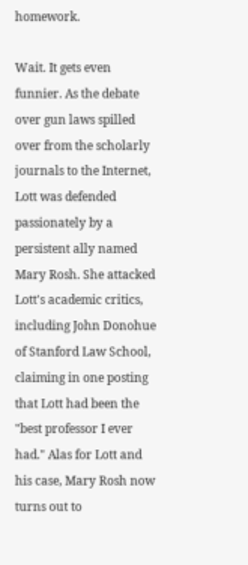homework.

Wait. It gets even funnier. As the debate over gun laws spilled over from the scholarly journals to the Internet, Lott was defended passionately by a persistent ally named Mary Rosh. She attacked Lott's academic critics, including John Donohue of Stanford Law School, claiming in one posting that Lott had been the "best professor I ever had." Alas for Lott and his case, Mary Rosh now turns out to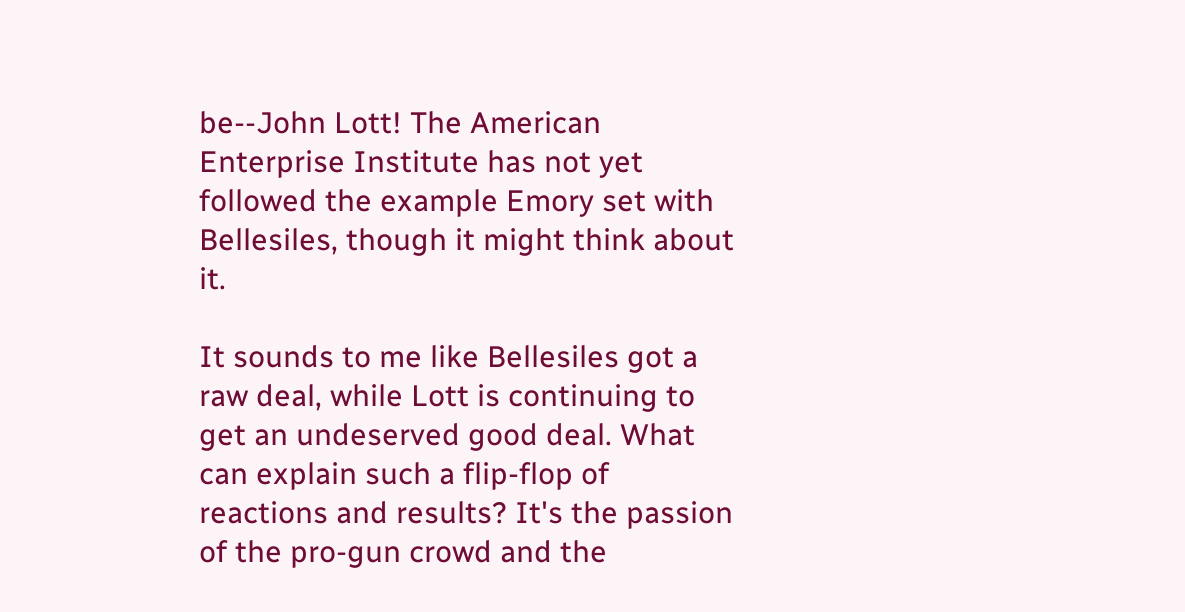be--John Lott! The American Enterprise Institute has not yet followed the example Emory set with Bellesiles, though it might think about it.

It sounds to me like Bellesiles got a raw deal, while Lott is continuing to get an undeserved good deal. What can explain such a flip-flop of reactions and results? It's the passion of the pro-gun crowd and the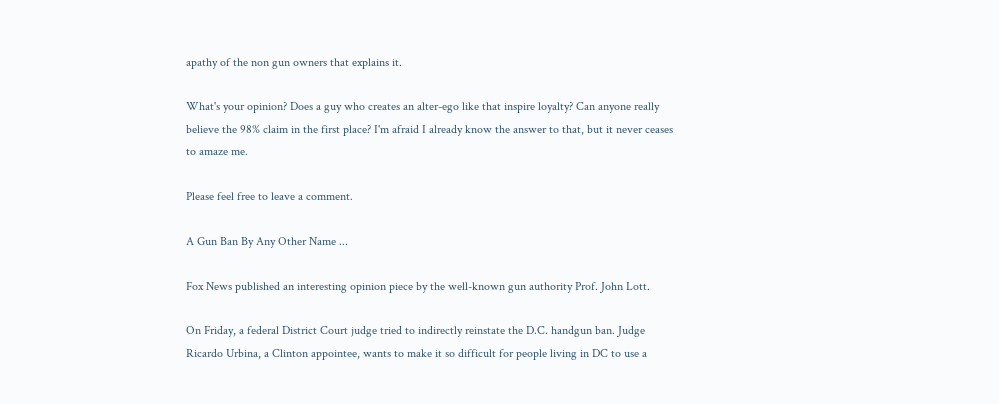apathy of the non gun owners that explains it.

What's your opinion? Does a guy who creates an alter-ego like that inspire loyalty? Can anyone really believe the 98% claim in the first place? I'm afraid I already know the answer to that, but it never ceases to amaze me.

Please feel free to leave a comment.

A Gun Ban By Any Other Name ...

Fox News published an interesting opinion piece by the well-known gun authority Prof. John Lott.

On Friday, a federal District Court judge tried to indirectly reinstate the D.C. handgun ban. Judge Ricardo Urbina, a Clinton appointee, wants to make it so difficult for people living in DC to use a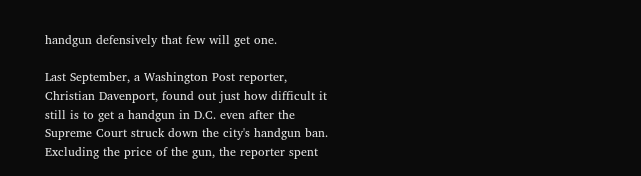handgun defensively that few will get one.

Last September, a Washington Post reporter, Christian Davenport, found out just how difficult it still is to get a handgun in D.C. even after the Supreme Court struck down the city's handgun ban. Excluding the price of the gun, the reporter spent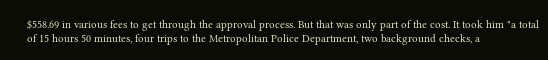$558.69 in various fees to get through the approval process. But that was only part of the cost. It took him "a total of 15 hours 50 minutes, four trips to the Metropolitan Police Department, two background checks, a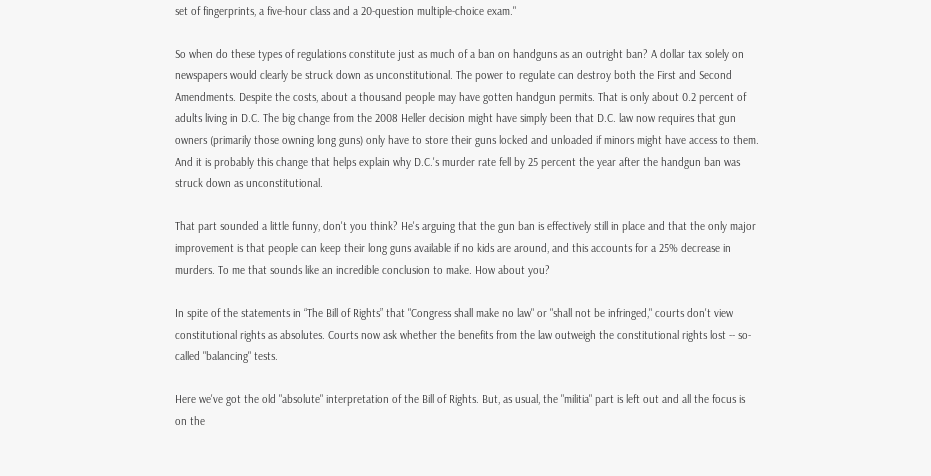set of fingerprints, a five-hour class and a 20-question multiple-choice exam."

So when do these types of regulations constitute just as much of a ban on handguns as an outright ban? A dollar tax solely on newspapers would clearly be struck down as unconstitutional. The power to regulate can destroy both the First and Second Amendments. Despite the costs, about a thousand people may have gotten handgun permits. That is only about 0.2 percent of adults living in D.C. The big change from the 2008 Heller decision might have simply been that D.C. law now requires that gun owners (primarily those owning long guns) only have to store their guns locked and unloaded if minors might have access to them. And it is probably this change that helps explain why D.C.'s murder rate fell by 25 percent the year after the handgun ban was struck down as unconstitutional.

That part sounded a little funny, don't you think? He's arguing that the gun ban is effectively still in place and that the only major improvement is that people can keep their long guns available if no kids are around, and this accounts for a 25% decrease in murders. To me that sounds like an incredible conclusion to make. How about you?

In spite of the statements in “The Bill of Rights” that "Congress shall make no law" or "shall not be infringed," courts don't view constitutional rights as absolutes. Courts now ask whether the benefits from the law outweigh the constitutional rights lost -- so-called "balancing" tests.

Here we've got the old "absolute" interpretation of the Bill of Rights. But, as usual, the "militia" part is left out and all the focus is on the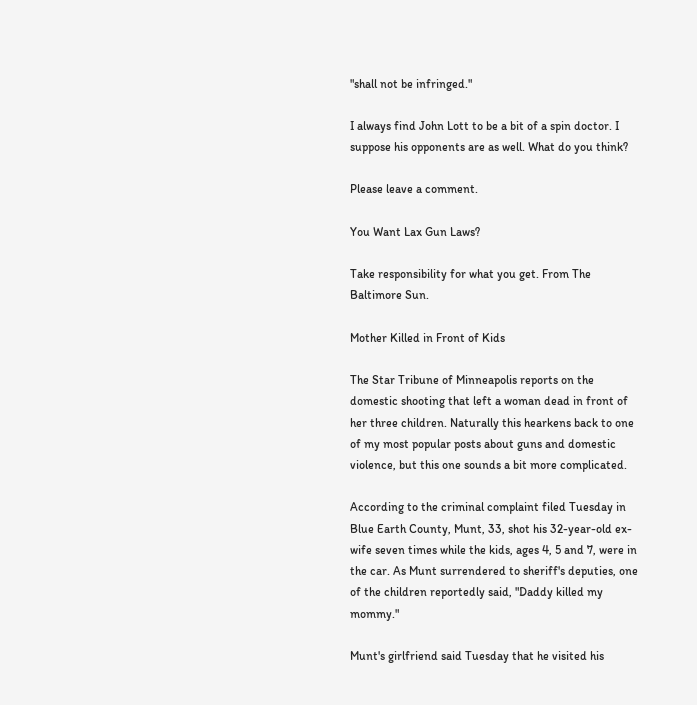"shall not be infringed."

I always find John Lott to be a bit of a spin doctor. I suppose his opponents are as well. What do you think?

Please leave a comment.

You Want Lax Gun Laws?

Take responsibility for what you get. From The Baltimore Sun.

Mother Killed in Front of Kids

The Star Tribune of Minneapolis reports on the domestic shooting that left a woman dead in front of her three children. Naturally this hearkens back to one of my most popular posts about guns and domestic violence, but this one sounds a bit more complicated.

According to the criminal complaint filed Tuesday in Blue Earth County, Munt, 33, shot his 32-year-old ex-wife seven times while the kids, ages 4, 5 and 7, were in the car. As Munt surrendered to sheriff's deputies, one of the children reportedly said, "Daddy killed my mommy."

Munt's girlfriend said Tuesday that he visited his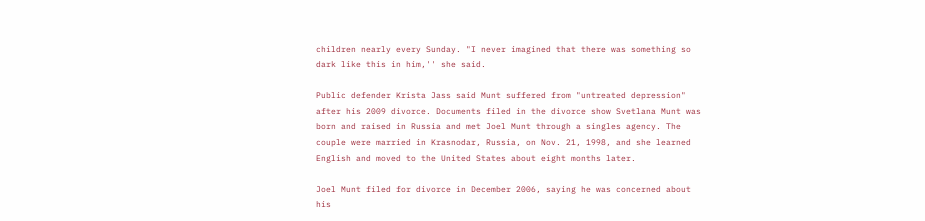children nearly every Sunday. "I never imagined that there was something so dark like this in him,'' she said.

Public defender Krista Jass said Munt suffered from "untreated depression" after his 2009 divorce. Documents filed in the divorce show Svetlana Munt was born and raised in Russia and met Joel Munt through a singles agency. The couple were married in Krasnodar, Russia, on Nov. 21, 1998, and she learned English and moved to the United States about eight months later.

Joel Munt filed for divorce in December 2006, saying he was concerned about his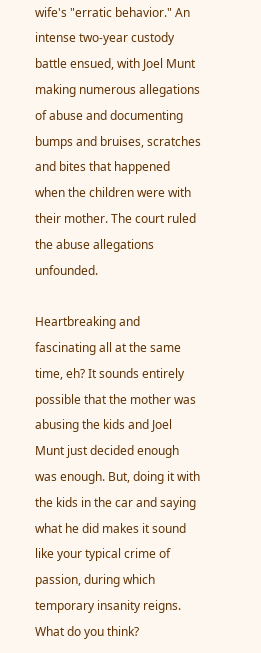wife's "erratic behavior." An intense two-year custody battle ensued, with Joel Munt making numerous allegations of abuse and documenting bumps and bruises, scratches and bites that happened when the children were with their mother. The court ruled the abuse allegations unfounded.

Heartbreaking and fascinating all at the same time, eh? It sounds entirely possible that the mother was abusing the kids and Joel Munt just decided enough was enough. But, doing it with the kids in the car and saying what he did makes it sound like your typical crime of passion, during which temporary insanity reigns. What do you think?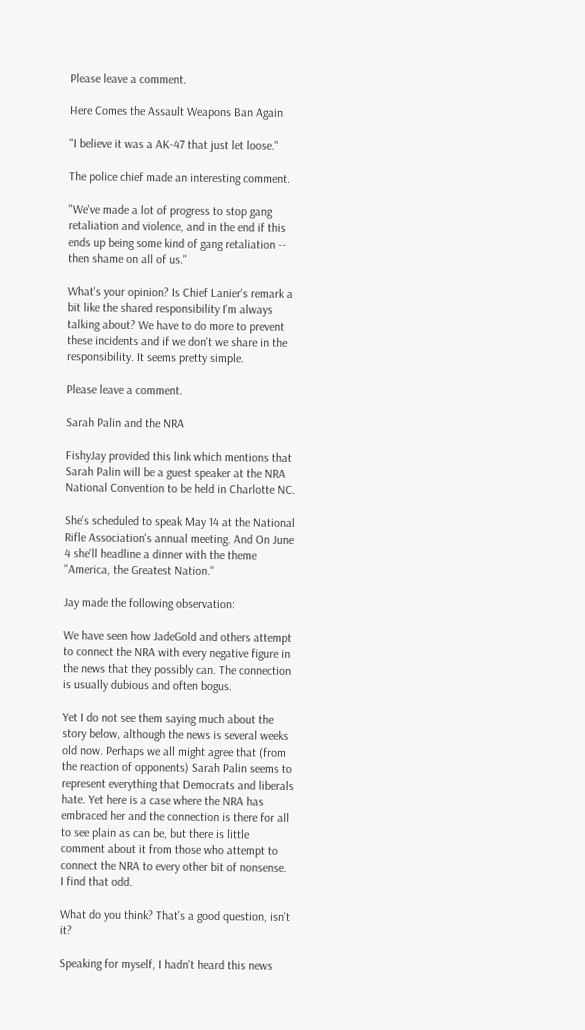Please leave a comment.

Here Comes the Assault Weapons Ban Again

"I believe it was a AK-47 that just let loose."

The police chief made an interesting comment.

"We've made a lot of progress to stop gang retaliation and violence, and in the end if this ends up being some kind of gang retaliation -- then shame on all of us."

What's your opinion? Is Chief Lanier's remark a bit like the shared responsibility I'm always talking about? We have to do more to prevent these incidents and if we don't we share in the responsibility. It seems pretty simple.

Please leave a comment.

Sarah Palin and the NRA

FishyJay provided this link which mentions that Sarah Palin will be a guest speaker at the NRA National Convention to be held in Charlotte NC.

She's scheduled to speak May 14 at the National Rifle Association's annual meeting. And On June 4 she'll headline a dinner with the theme "America, the Greatest Nation."

Jay made the following observation:

We have seen how JadeGold and others attempt to connect the NRA with every negative figure in the news that they possibly can. The connection is usually dubious and often bogus.

Yet I do not see them saying much about the story below, although the news is several weeks old now. Perhaps we all might agree that (from the reaction of opponents) Sarah Palin seems to represent everything that Democrats and liberals hate. Yet here is a case where the NRA has embraced her and the connection is there for all to see plain as can be, but there is little comment about it from those who attempt to connect the NRA to every other bit of nonsense.
I find that odd.

What do you think? That's a good question, isn't it?

Speaking for myself, I hadn't heard this news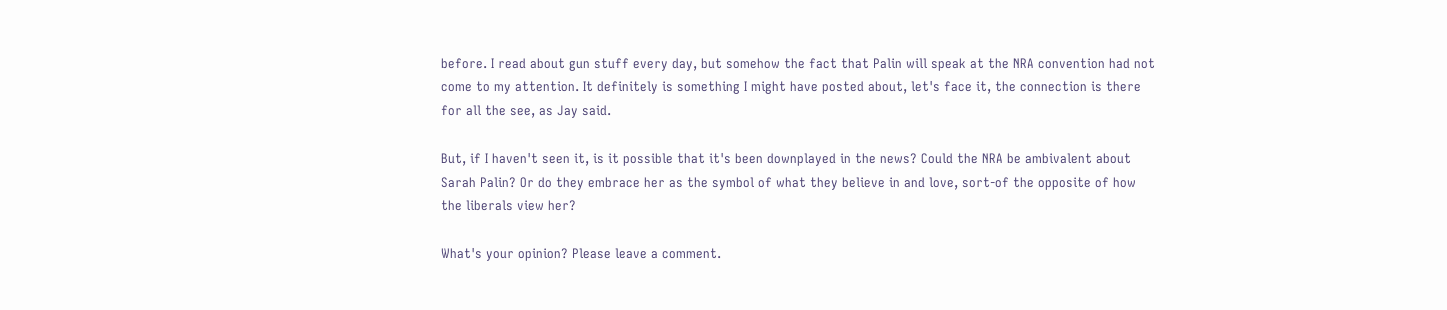before. I read about gun stuff every day, but somehow the fact that Palin will speak at the NRA convention had not come to my attention. It definitely is something I might have posted about, let's face it, the connection is there for all the see, as Jay said.

But, if I haven't seen it, is it possible that it's been downplayed in the news? Could the NRA be ambivalent about Sarah Palin? Or do they embrace her as the symbol of what they believe in and love, sort-of the opposite of how the liberals view her?

What's your opinion? Please leave a comment.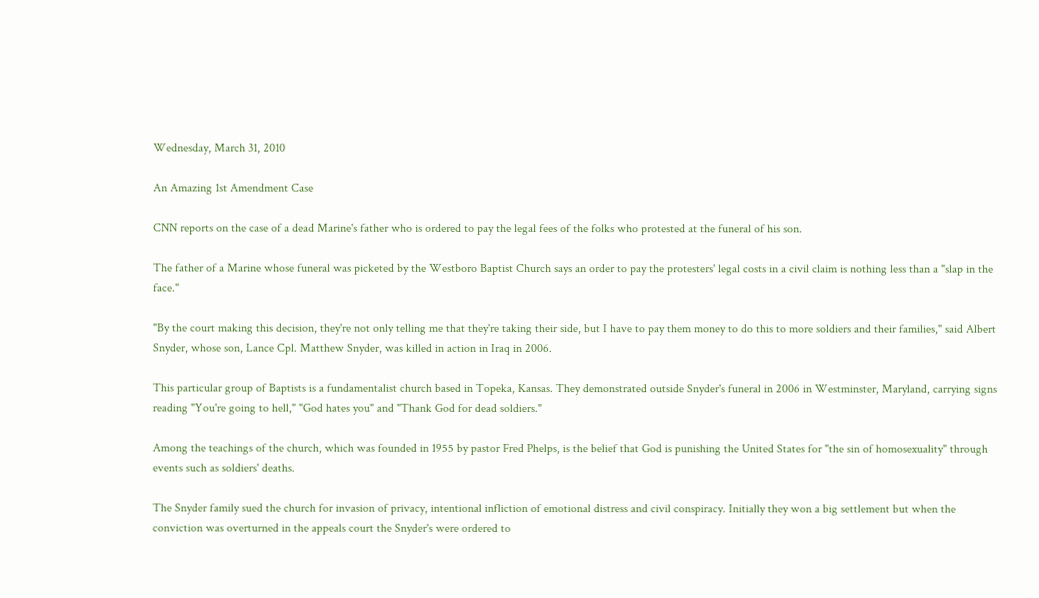Wednesday, March 31, 2010

An Amazing 1st Amendment Case

CNN reports on the case of a dead Marine's father who is ordered to pay the legal fees of the folks who protested at the funeral of his son.

The father of a Marine whose funeral was picketed by the Westboro Baptist Church says an order to pay the protesters' legal costs in a civil claim is nothing less than a "slap in the face."

"By the court making this decision, they're not only telling me that they're taking their side, but I have to pay them money to do this to more soldiers and their families," said Albert Snyder, whose son, Lance Cpl. Matthew Snyder, was killed in action in Iraq in 2006.

This particular group of Baptists is a fundamentalist church based in Topeka, Kansas. They demonstrated outside Snyder's funeral in 2006 in Westminster, Maryland, carrying signs reading "You're going to hell," "God hates you" and "Thank God for dead soldiers."

Among the teachings of the church, which was founded in 1955 by pastor Fred Phelps, is the belief that God is punishing the United States for "the sin of homosexuality" through events such as soldiers' deaths.

The Snyder family sued the church for invasion of privacy, intentional infliction of emotional distress and civil conspiracy. Initially they won a big settlement but when the conviction was overturned in the appeals court the Snyder's were ordered to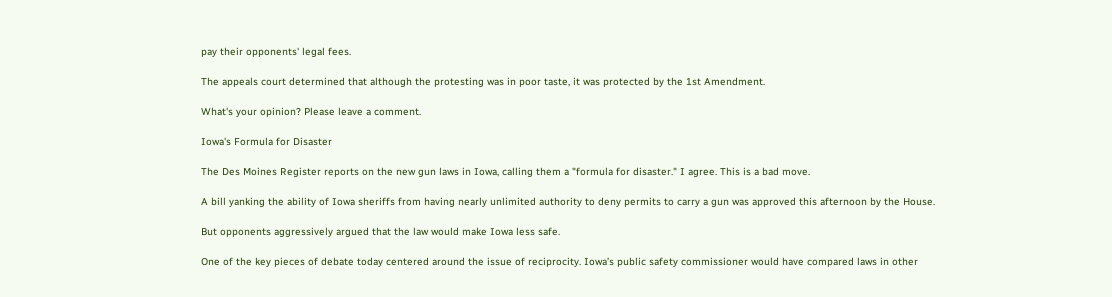pay their opponents' legal fees.

The appeals court determined that although the protesting was in poor taste, it was protected by the 1st Amendment.

What's your opinion? Please leave a comment.

Iowa's Formula for Disaster

The Des Moines Register reports on the new gun laws in Iowa, calling them a "formula for disaster." I agree. This is a bad move.

A bill yanking the ability of Iowa sheriffs from having nearly unlimited authority to deny permits to carry a gun was approved this afternoon by the House.

But opponents aggressively argued that the law would make Iowa less safe.

One of the key pieces of debate today centered around the issue of reciprocity. Iowa’s public safety commissioner would have compared laws in other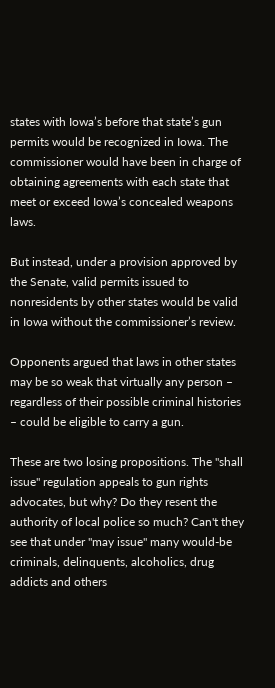states with Iowa’s before that state’s gun permits would be recognized in Iowa. The commissioner would have been in charge of obtaining agreements with each state that meet or exceed Iowa’s concealed weapons laws.

But instead, under a provision approved by the Senate, valid permits issued to nonresidents by other states would be valid in Iowa without the commissioner’s review.

Opponents argued that laws in other states may be so weak that virtually any person – regardless of their possible criminal histories – could be eligible to carry a gun.

These are two losing propositions. The "shall issue" regulation appeals to gun rights advocates, but why? Do they resent the authority of local police so much? Can't they see that under "may issue" many would-be criminals, delinquents, alcoholics, drug addicts and others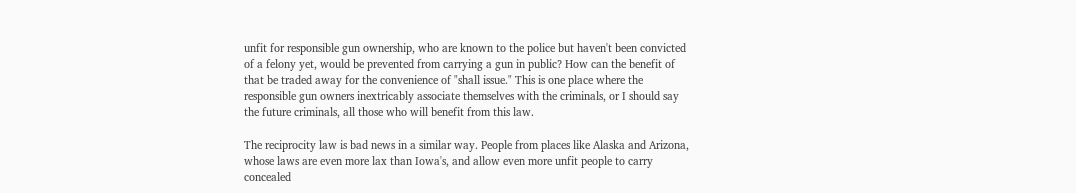unfit for responsible gun ownership, who are known to the police but haven't been convicted of a felony yet, would be prevented from carrying a gun in public? How can the benefit of that be traded away for the convenience of "shall issue." This is one place where the responsible gun owners inextricably associate themselves with the criminals, or I should say the future criminals, all those who will benefit from this law.

The reciprocity law is bad news in a similar way. People from places like Alaska and Arizona, whose laws are even more lax than Iowa's, and allow even more unfit people to carry concealed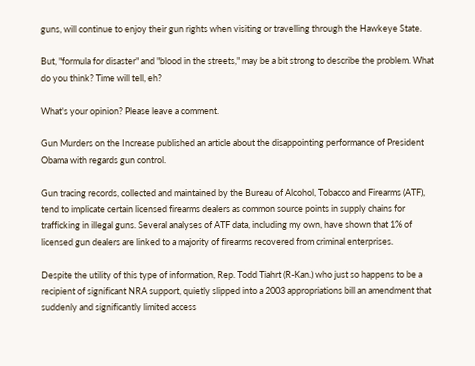guns, will continue to enjoy their gun rights when visiting or travelling through the Hawkeye State.

But, "formula for disaster" and "blood in the streets," may be a bit strong to describe the problem. What do you think? Time will tell, eh?

What's your opinion? Please leave a comment.

Gun Murders on the Increase published an article about the disappointing performance of President Obama with regards gun control.

Gun tracing records, collected and maintained by the Bureau of Alcohol, Tobacco and Firearms (ATF), tend to implicate certain licensed firearms dealers as common source points in supply chains for trafficking in illegal guns. Several analyses of ATF data, including my own, have shown that 1% of licensed gun dealers are linked to a majority of firearms recovered from criminal enterprises.

Despite the utility of this type of information, Rep. Todd Tiahrt (R-Kan.) who just so happens to be a recipient of significant NRA support, quietly slipped into a 2003 appropriations bill an amendment that suddenly and significantly limited access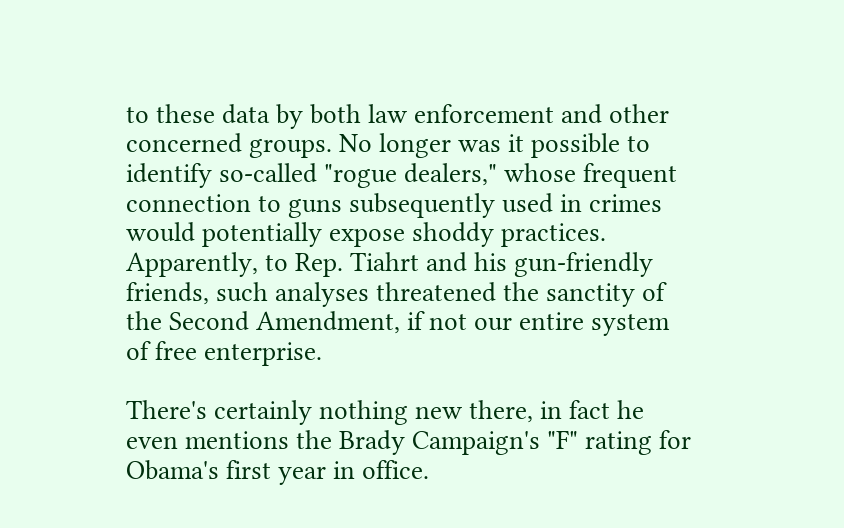to these data by both law enforcement and other concerned groups. No longer was it possible to identify so-called "rogue dealers," whose frequent connection to guns subsequently used in crimes would potentially expose shoddy practices. Apparently, to Rep. Tiahrt and his gun-friendly friends, such analyses threatened the sanctity of the Second Amendment, if not our entire system of free enterprise.

There's certainly nothing new there, in fact he even mentions the Brady Campaign's "F" rating for Obama's first year in office.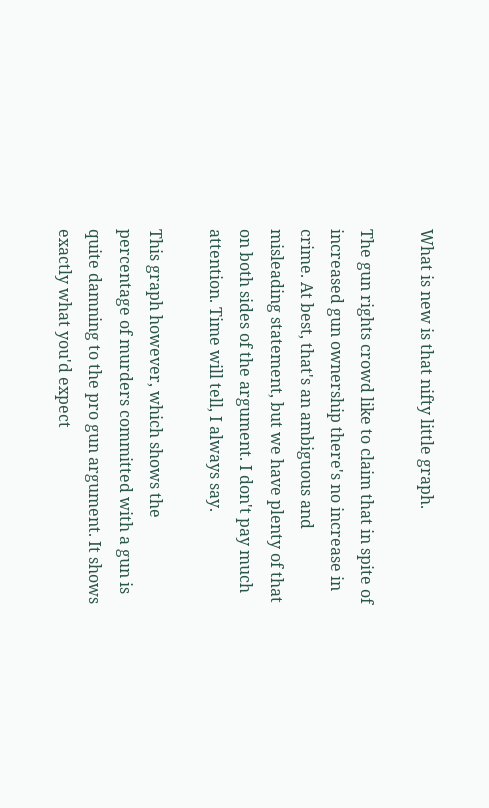What is new is that nifty little graph.

The gun rights crowd like to claim that in spite of increased gun ownership there's no increase in crime. At best, that's an ambiguous and misleading statement, but we have plenty of that on both sides of the argument. I don't pay much attention. Time will tell, I always say.

This graph however, which shows the percentage of murders committed with a gun is quite damning to the pro gun argument. It shows exactly what you'd expect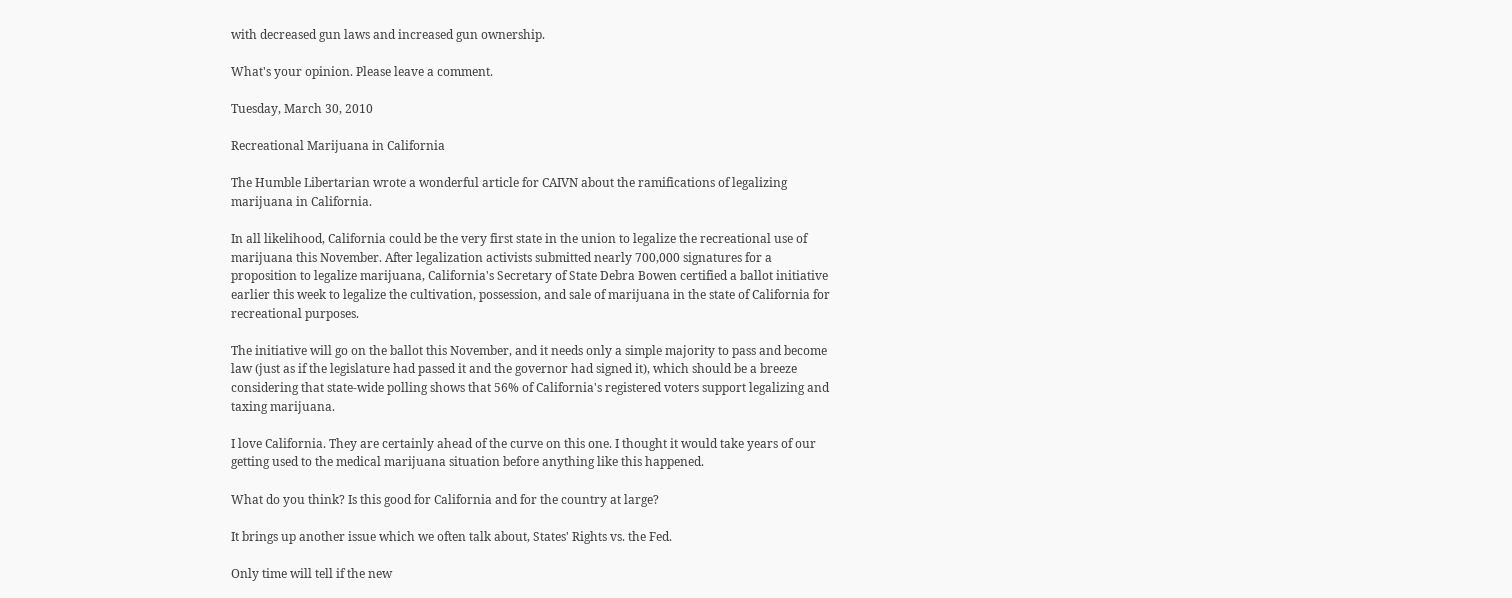with decreased gun laws and increased gun ownership.

What's your opinion. Please leave a comment.

Tuesday, March 30, 2010

Recreational Marijuana in California

The Humble Libertarian wrote a wonderful article for CAIVN about the ramifications of legalizing marijuana in California.

In all likelihood, California could be the very first state in the union to legalize the recreational use of marijuana this November. After legalization activists submitted nearly 700,000 signatures for a proposition to legalize marijuana, California's Secretary of State Debra Bowen certified a ballot initiative earlier this week to legalize the cultivation, possession, and sale of marijuana in the state of California for recreational purposes.

The initiative will go on the ballot this November, and it needs only a simple majority to pass and become law (just as if the legislature had passed it and the governor had signed it), which should be a breeze considering that state-wide polling shows that 56% of California's registered voters support legalizing and taxing marijuana.

I love California. They are certainly ahead of the curve on this one. I thought it would take years of our getting used to the medical marijuana situation before anything like this happened.

What do you think? Is this good for California and for the country at large?

It brings up another issue which we often talk about, States' Rights vs. the Fed.

Only time will tell if the new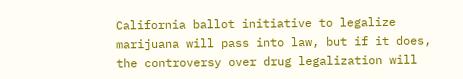California ballot initiative to legalize marijuana will pass into law, but if it does, the controversy over drug legalization will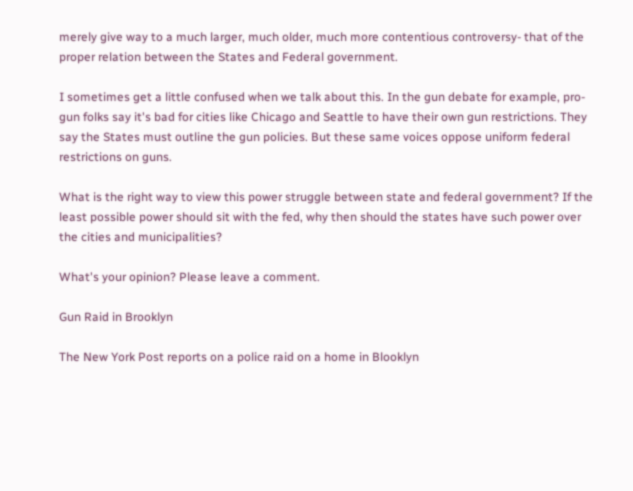merely give way to a much larger, much older, much more contentious controversy- that of the proper relation between the States and Federal government.

I sometimes get a little confused when we talk about this. In the gun debate for example, pro-gun folks say it's bad for cities like Chicago and Seattle to have their own gun restrictions. They say the States must outline the gun policies. But these same voices oppose uniform federal restrictions on guns.

What is the right way to view this power struggle between state and federal government? If the least possible power should sit with the fed, why then should the states have such power over the cities and municipalities?

What's your opinion? Please leave a comment.

Gun Raid in Brooklyn

The New York Post reports on a police raid on a home in Blooklyn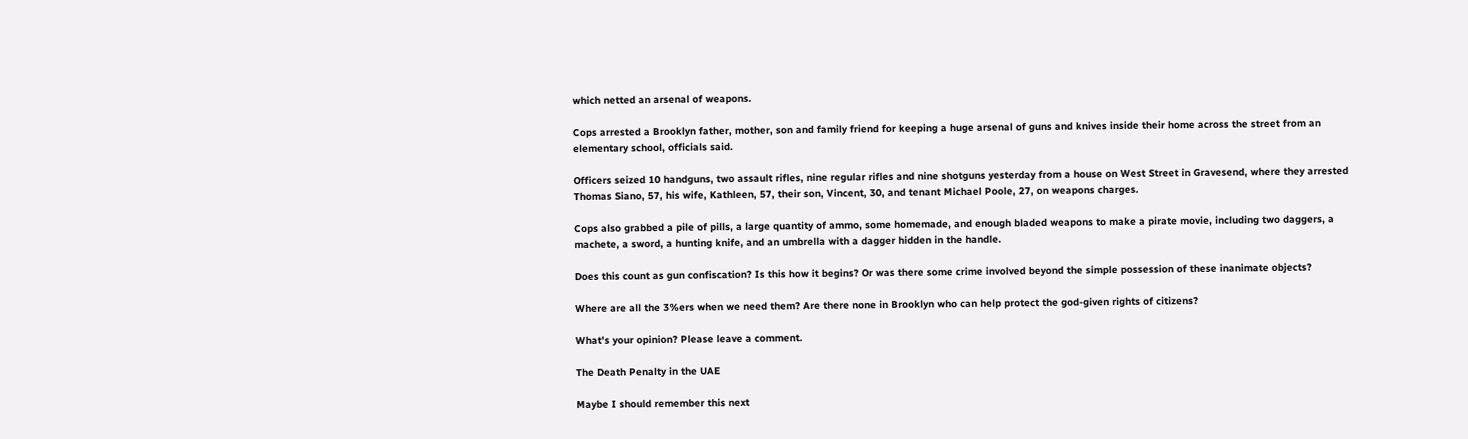which netted an arsenal of weapons.

Cops arrested a Brooklyn father, mother, son and family friend for keeping a huge arsenal of guns and knives inside their home across the street from an elementary school, officials said.

Officers seized 10 handguns, two assault rifles, nine regular rifles and nine shotguns yesterday from a house on West Street in Gravesend, where they arrested Thomas Siano, 57, his wife, Kathleen, 57, their son, Vincent, 30, and tenant Michael Poole, 27, on weapons charges.

Cops also grabbed a pile of pills, a large quantity of ammo, some homemade, and enough bladed weapons to make a pirate movie, including two daggers, a machete, a sword, a hunting knife, and an umbrella with a dagger hidden in the handle.

Does this count as gun confiscation? Is this how it begins? Or was there some crime involved beyond the simple possession of these inanimate objects?

Where are all the 3%ers when we need them? Are there none in Brooklyn who can help protect the god-given rights of citizens?

What's your opinion? Please leave a comment.

The Death Penalty in the UAE

Maybe I should remember this next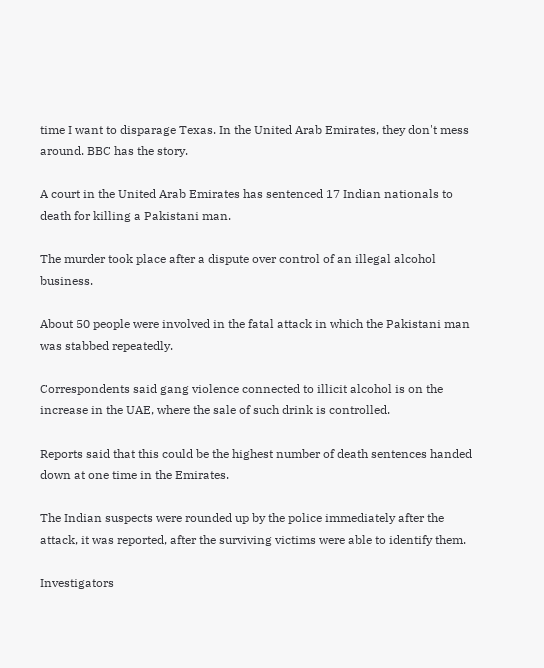time I want to disparage Texas. In the United Arab Emirates, they don't mess around. BBC has the story.

A court in the United Arab Emirates has sentenced 17 Indian nationals to death for killing a Pakistani man.

The murder took place after a dispute over control of an illegal alcohol business.

About 50 people were involved in the fatal attack in which the Pakistani man was stabbed repeatedly.

Correspondents said gang violence connected to illicit alcohol is on the increase in the UAE, where the sale of such drink is controlled.

Reports said that this could be the highest number of death sentences handed down at one time in the Emirates.

The Indian suspects were rounded up by the police immediately after the attack, it was reported, after the surviving victims were able to identify them.

Investigators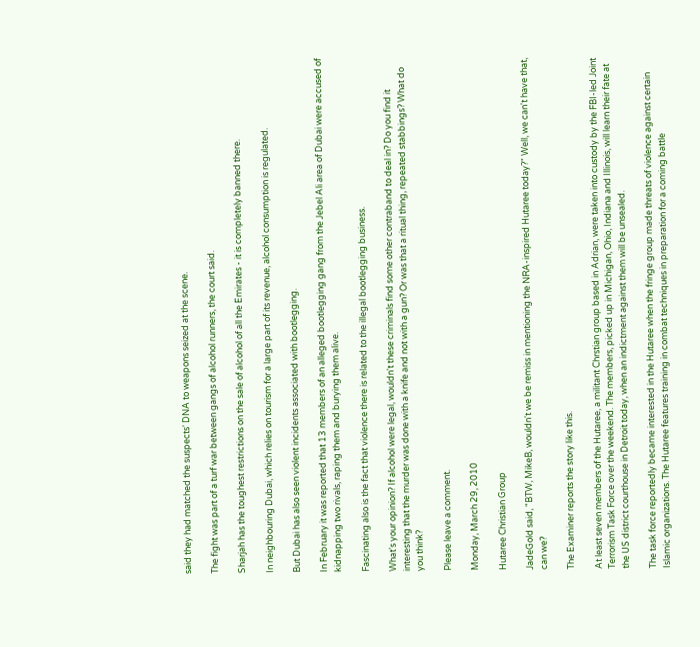said they had matched the suspects' DNA to weapons seized at the scene.

The fight was part of a turf war between gangs of alcohol runners, the court said.

Sharjah has the toughest restrictions on the sale of alcohol of all the Emirates - it is completely banned there.

In neighbouring Dubai, which relies on tourism for a large part of its revenue, alcohol consumption is regulated.

But Dubai has also seen violent incidents associated with bootlegging.

In February it was reported that 13 members of an alleged bootlegging gang from the Jebel Ali area of Dubai were accused of kidnapping two rivals, raping them and burying them alive.

Fascinating also is the fact that violence there is related to the illegal bootlegging business.

What's your opinion? If alcohol were legal, wouldn't these criminals find some other contraband to deal in? Do you find it interesting that the murder was done with a knife and not with a gun? Or was that a ritual thing, repeated stabbings? What do you think?

Please leave a comment.

Monday, March 29, 2010

Hutaree Christian Group

JadeGold said, "BTW, MikeB, wouldn't we be remiss in mentioning the NRA-inspired Hutaree today?" Well, we can't have that, can we?

The Examiner reports the story like this.

At least seven members of the Hutaree, a militant Chrstian group based in Adrian, were taken into custody by the FBI-led Joint Terrorism Task Force over the weekend. The members, picked up in Michigan, Ohio, Indiana and Illinois, will learn their fate at the US district courthouse in Detroit today, when an indictment against them will be unsealed.

The task force reportedly became interested in the Hutaree when the fringe group made threats of violence against certain Islamic organizations. The Hutaree features training in combat techniques in preparation for a coming battle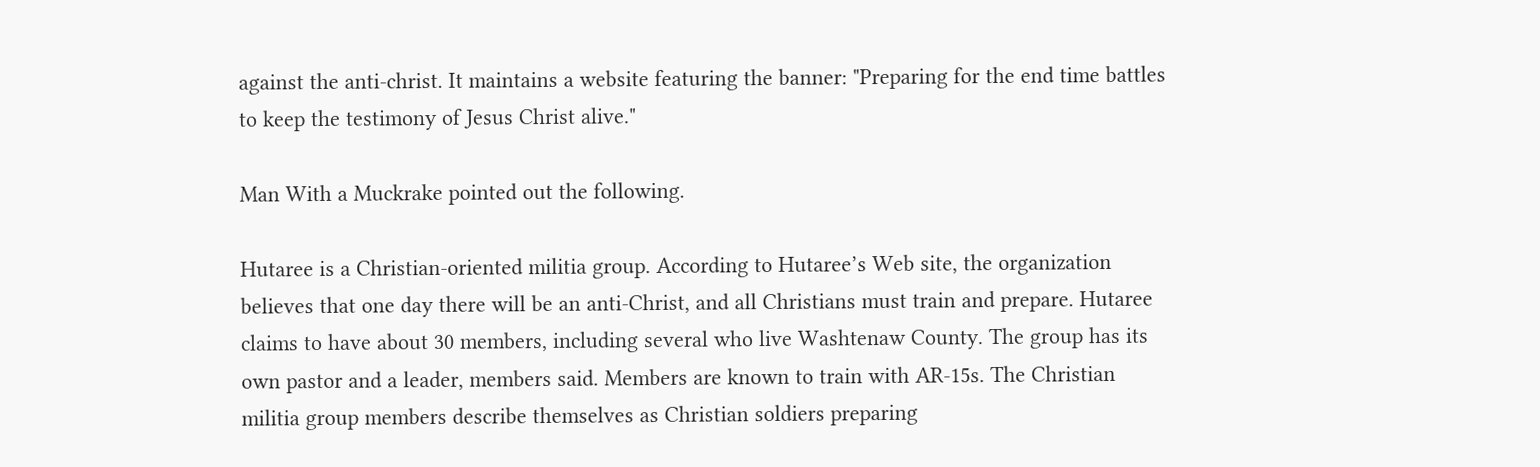against the anti-christ. It maintains a website featuring the banner: "Preparing for the end time battles to keep the testimony of Jesus Christ alive."

Man With a Muckrake pointed out the following.

Hutaree is a Christian-oriented militia group. According to Hutaree’s Web site, the organization believes that one day there will be an anti-Christ, and all Christians must train and prepare. Hutaree claims to have about 30 members, including several who live Washtenaw County. The group has its own pastor and a leader, members said. Members are known to train with AR-15s. The Christian militia group members describe themselves as Christian soldiers preparing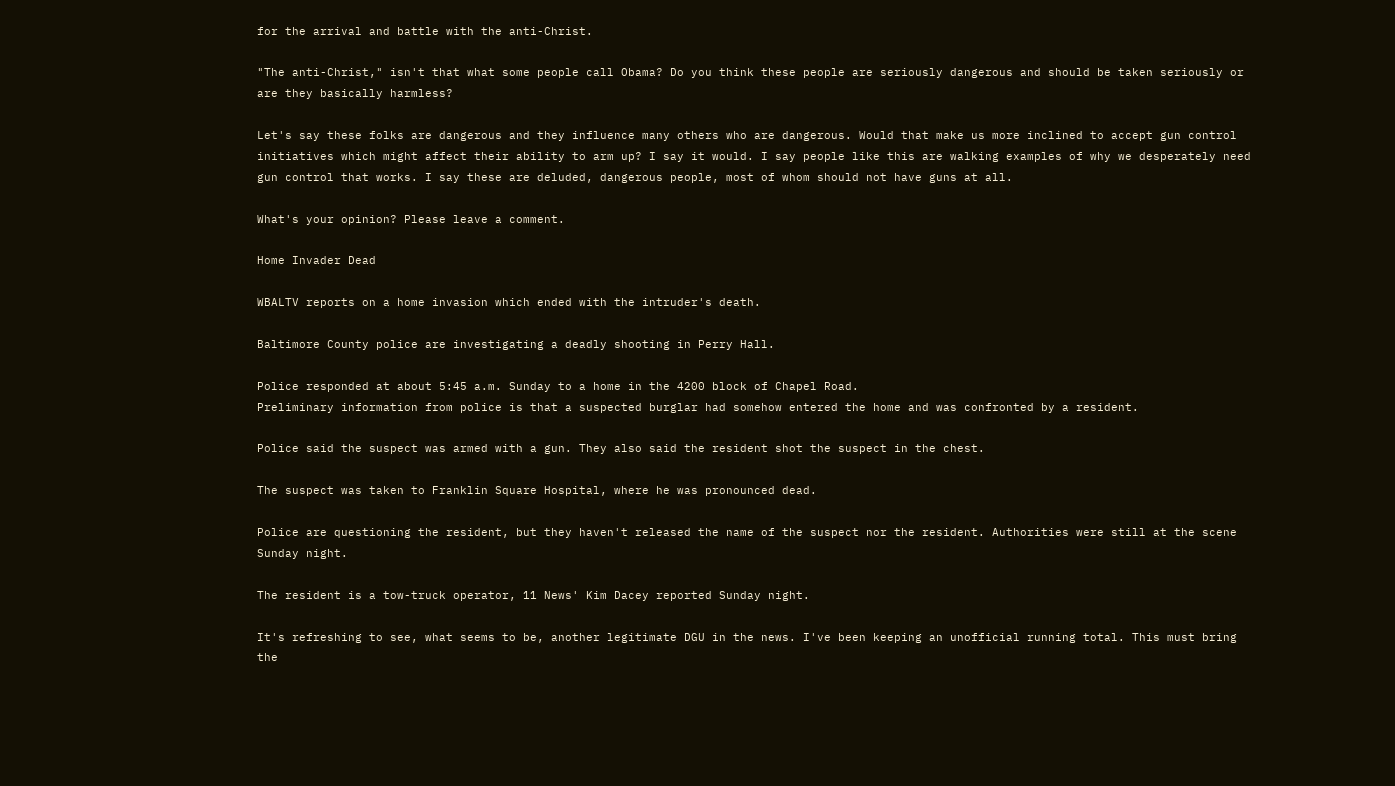for the arrival and battle with the anti-Christ.

"The anti-Christ," isn't that what some people call Obama? Do you think these people are seriously dangerous and should be taken seriously or are they basically harmless?

Let's say these folks are dangerous and they influence many others who are dangerous. Would that make us more inclined to accept gun control initiatives which might affect their ability to arm up? I say it would. I say people like this are walking examples of why we desperately need gun control that works. I say these are deluded, dangerous people, most of whom should not have guns at all.

What's your opinion? Please leave a comment.

Home Invader Dead

WBALTV reports on a home invasion which ended with the intruder's death.

Baltimore County police are investigating a deadly shooting in Perry Hall.

Police responded at about 5:45 a.m. Sunday to a home in the 4200 block of Chapel Road.
Preliminary information from police is that a suspected burglar had somehow entered the home and was confronted by a resident.

Police said the suspect was armed with a gun. They also said the resident shot the suspect in the chest.

The suspect was taken to Franklin Square Hospital, where he was pronounced dead.

Police are questioning the resident, but they haven't released the name of the suspect nor the resident. Authorities were still at the scene Sunday night.

The resident is a tow-truck operator, 11 News' Kim Dacey reported Sunday night.

It's refreshing to see, what seems to be, another legitimate DGU in the news. I've been keeping an unofficial running total. This must bring the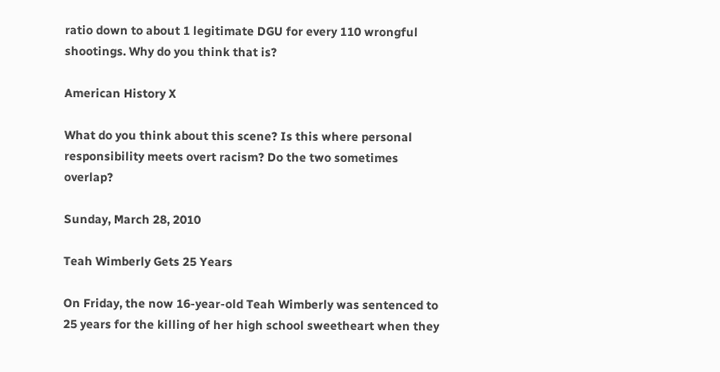ratio down to about 1 legitimate DGU for every 110 wrongful shootings. Why do you think that is?

American History X

What do you think about this scene? Is this where personal responsibility meets overt racism? Do the two sometimes overlap?

Sunday, March 28, 2010

Teah Wimberly Gets 25 Years

On Friday, the now 16-year-old Teah Wimberly was sentenced to 25 years for the killing of her high school sweetheart when they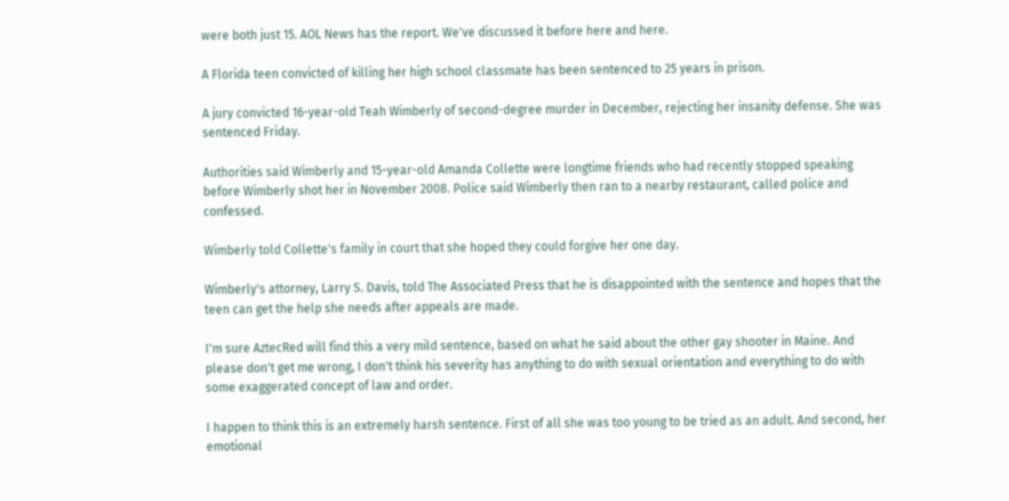were both just 15. AOL News has the report. We've discussed it before here and here.

A Florida teen convicted of killing her high school classmate has been sentenced to 25 years in prison.

A jury convicted 16-year-old Teah Wimberly of second-degree murder in December, rejecting her insanity defense. She was sentenced Friday.

Authorities said Wimberly and 15-year-old Amanda Collette were longtime friends who had recently stopped speaking before Wimberly shot her in November 2008. Police said Wimberly then ran to a nearby restaurant, called police and confessed.

Wimberly told Collette's family in court that she hoped they could forgive her one day.

Wimberly's attorney, Larry S. Davis, told The Associated Press that he is disappointed with the sentence and hopes that the teen can get the help she needs after appeals are made.

I'm sure AztecRed will find this a very mild sentence, based on what he said about the other gay shooter in Maine. And please don't get me wrong, I don't think his severity has anything to do with sexual orientation and everything to do with some exaggerated concept of law and order.

I happen to think this is an extremely harsh sentence. First of all she was too young to be tried as an adult. And second, her emotional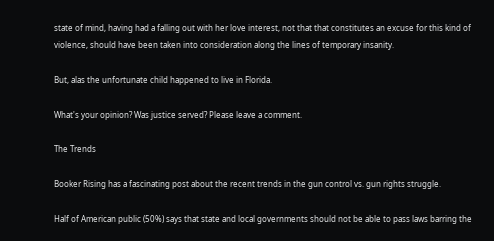state of mind, having had a falling out with her love interest, not that that constitutes an excuse for this kind of violence, should have been taken into consideration along the lines of temporary insanity.

But, alas the unfortunate child happened to live in Florida.

What's your opinion? Was justice served? Please leave a comment.

The Trends

Booker Rising has a fascinating post about the recent trends in the gun control vs. gun rights struggle.

Half of American public (50%) says that state and local governments should not be able to pass laws barring the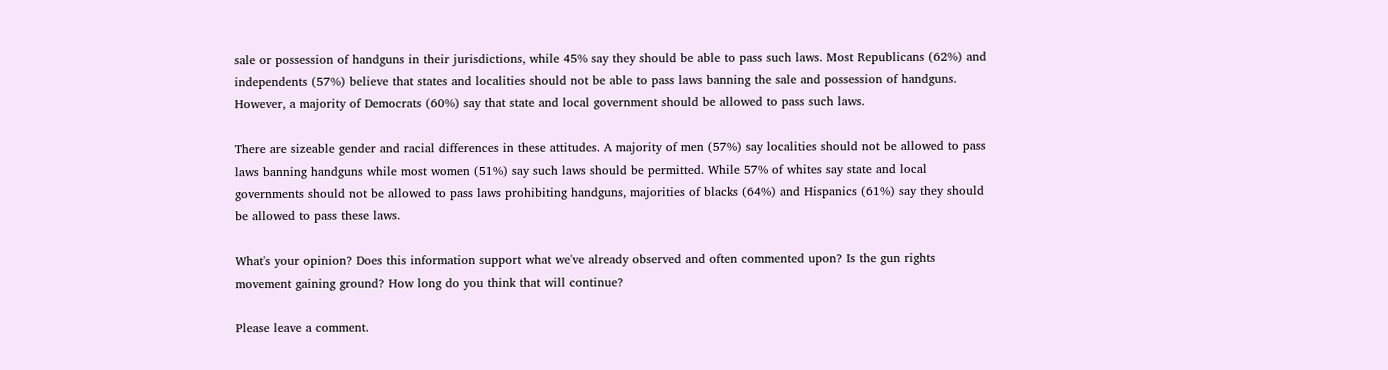sale or possession of handguns in their jurisdictions, while 45% say they should be able to pass such laws. Most Republicans (62%) and independents (57%) believe that states and localities should not be able to pass laws banning the sale and possession of handguns. However, a majority of Democrats (60%) say that state and local government should be allowed to pass such laws.

There are sizeable gender and racial differences in these attitudes. A majority of men (57%) say localities should not be allowed to pass laws banning handguns while most women (51%) say such laws should be permitted. While 57% of whites say state and local governments should not be allowed to pass laws prohibiting handguns, majorities of blacks (64%) and Hispanics (61%) say they should be allowed to pass these laws.

What's your opinion? Does this information support what we've already observed and often commented upon? Is the gun rights movement gaining ground? How long do you think that will continue?

Please leave a comment.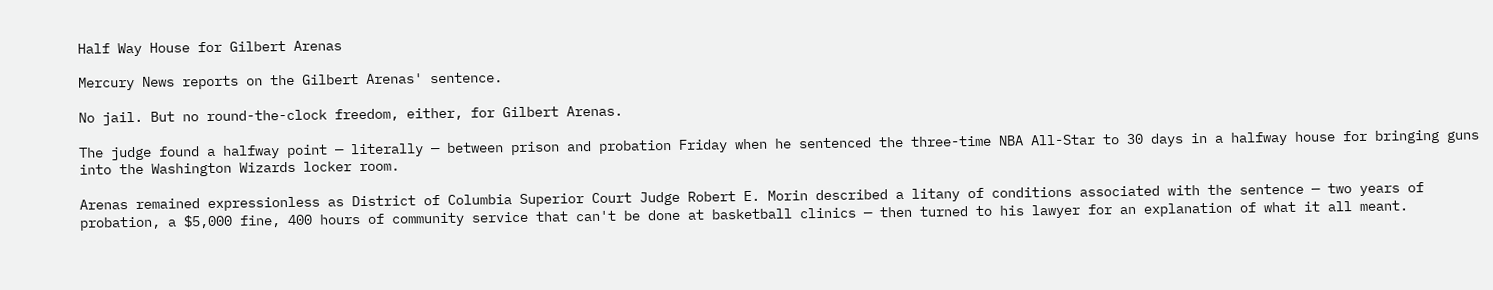Half Way House for Gilbert Arenas

Mercury News reports on the Gilbert Arenas' sentence.

No jail. But no round-the-clock freedom, either, for Gilbert Arenas.

The judge found a halfway point — literally — between prison and probation Friday when he sentenced the three-time NBA All-Star to 30 days in a halfway house for bringing guns into the Washington Wizards locker room.

Arenas remained expressionless as District of Columbia Superior Court Judge Robert E. Morin described a litany of conditions associated with the sentence — two years of probation, a $5,000 fine, 400 hours of community service that can't be done at basketball clinics — then turned to his lawyer for an explanation of what it all meant.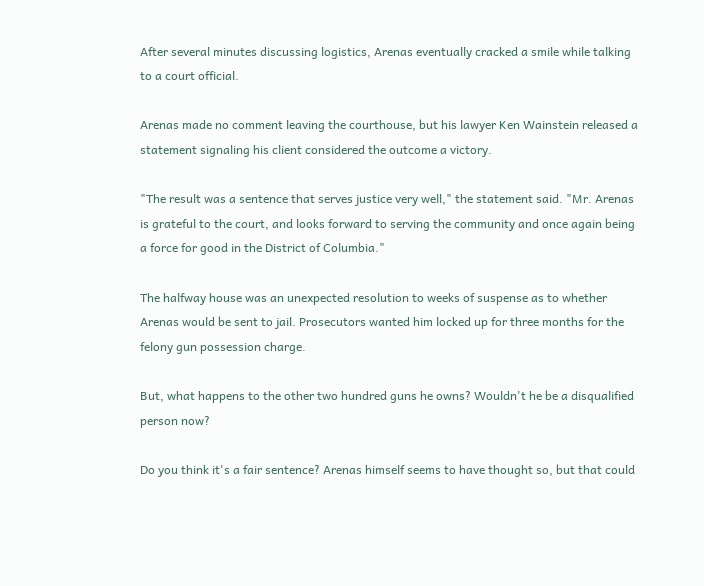After several minutes discussing logistics, Arenas eventually cracked a smile while talking to a court official.

Arenas made no comment leaving the courthouse, but his lawyer Ken Wainstein released a statement signaling his client considered the outcome a victory.

"The result was a sentence that serves justice very well," the statement said. "Mr. Arenas is grateful to the court, and looks forward to serving the community and once again being a force for good in the District of Columbia."

The halfway house was an unexpected resolution to weeks of suspense as to whether Arenas would be sent to jail. Prosecutors wanted him locked up for three months for the felony gun possession charge.

But, what happens to the other two hundred guns he owns? Wouldn't he be a disqualified person now?

Do you think it's a fair sentence? Arenas himself seems to have thought so, but that could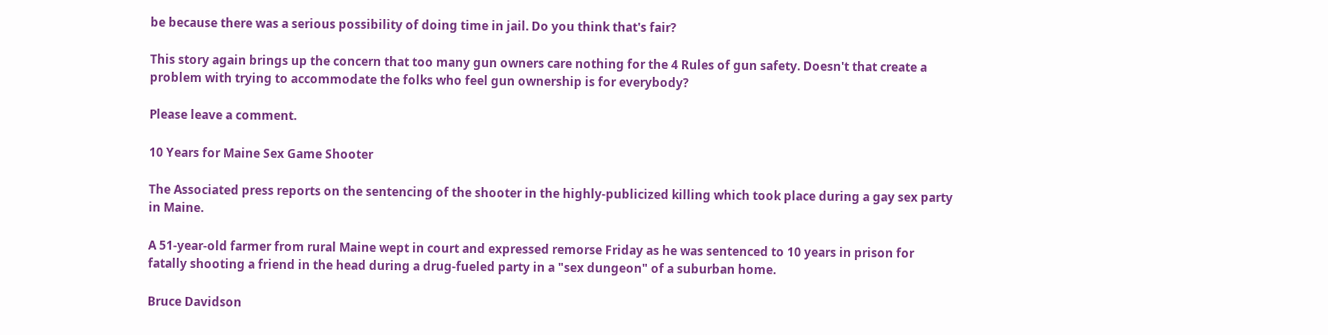be because there was a serious possibility of doing time in jail. Do you think that's fair?

This story again brings up the concern that too many gun owners care nothing for the 4 Rules of gun safety. Doesn't that create a problem with trying to accommodate the folks who feel gun ownership is for everybody?

Please leave a comment.

10 Years for Maine Sex Game Shooter

The Associated press reports on the sentencing of the shooter in the highly-publicized killing which took place during a gay sex party in Maine.

A 51-year-old farmer from rural Maine wept in court and expressed remorse Friday as he was sentenced to 10 years in prison for fatally shooting a friend in the head during a drug-fueled party in a "sex dungeon" of a suburban home.

Bruce Davidson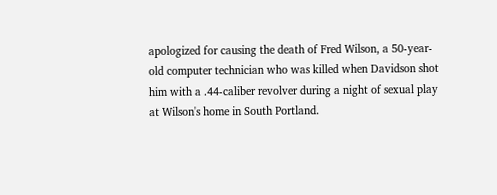apologized for causing the death of Fred Wilson, a 50-year-old computer technician who was killed when Davidson shot him with a .44-caliber revolver during a night of sexual play at Wilson's home in South Portland.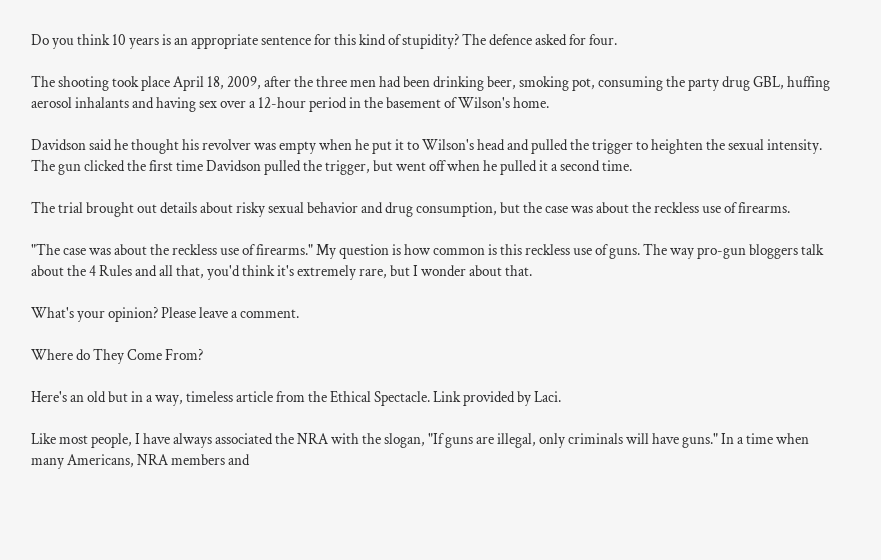Do you think 10 years is an appropriate sentence for this kind of stupidity? The defence asked for four.

The shooting took place April 18, 2009, after the three men had been drinking beer, smoking pot, consuming the party drug GBL, huffing aerosol inhalants and having sex over a 12-hour period in the basement of Wilson's home.

Davidson said he thought his revolver was empty when he put it to Wilson's head and pulled the trigger to heighten the sexual intensity. The gun clicked the first time Davidson pulled the trigger, but went off when he pulled it a second time.

The trial brought out details about risky sexual behavior and drug consumption, but the case was about the reckless use of firearms.

"The case was about the reckless use of firearms." My question is how common is this reckless use of guns. The way pro-gun bloggers talk about the 4 Rules and all that, you'd think it's extremely rare, but I wonder about that.

What's your opinion? Please leave a comment.

Where do They Come From?

Here's an old but in a way, timeless article from the Ethical Spectacle. Link provided by Laci.

Like most people, I have always associated the NRA with the slogan, "If guns are illegal, only criminals will have guns." In a time when many Americans, NRA members and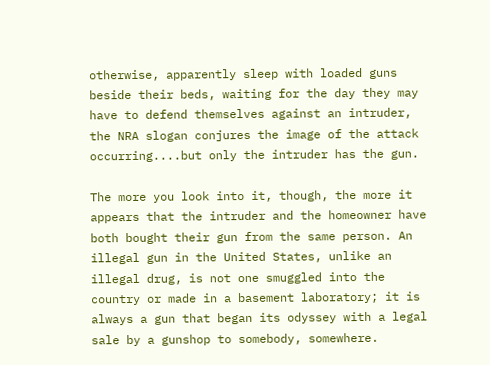otherwise, apparently sleep with loaded guns beside their beds, waiting for the day they may have to defend themselves against an intruder, the NRA slogan conjures the image of the attack occurring....but only the intruder has the gun.

The more you look into it, though, the more it appears that the intruder and the homeowner have both bought their gun from the same person. An illegal gun in the United States, unlike an illegal drug, is not one smuggled into the country or made in a basement laboratory; it is always a gun that began its odyssey with a legal sale by a gunshop to somebody, somewhere.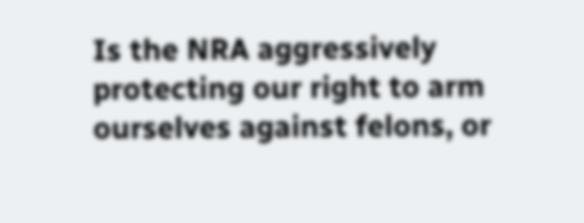Is the NRA aggressively protecting our right to arm ourselves against felons, or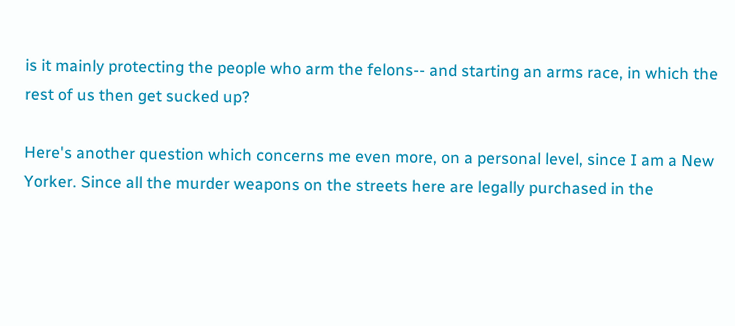is it mainly protecting the people who arm the felons-- and starting an arms race, in which the rest of us then get sucked up?

Here's another question which concerns me even more, on a personal level, since I am a New Yorker. Since all the murder weapons on the streets here are legally purchased in the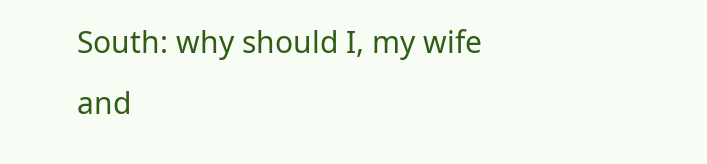South: why should I, my wife and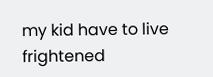my kid have to live frightened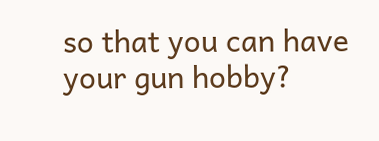so that you can have your gun hobby?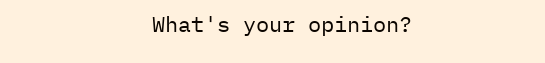What's your opinion?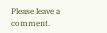Please leave a comment.